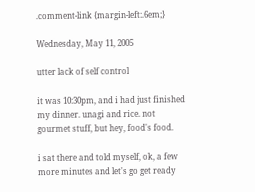.comment-link {margin-left:.6em;}

Wednesday, May 11, 2005

utter lack of self control

it was 10:30pm, and i had just finished my dinner. unagi and rice. not gourmet stuff, but hey, food's food.

i sat there and told myself, ok, a few more minutes and let's go get ready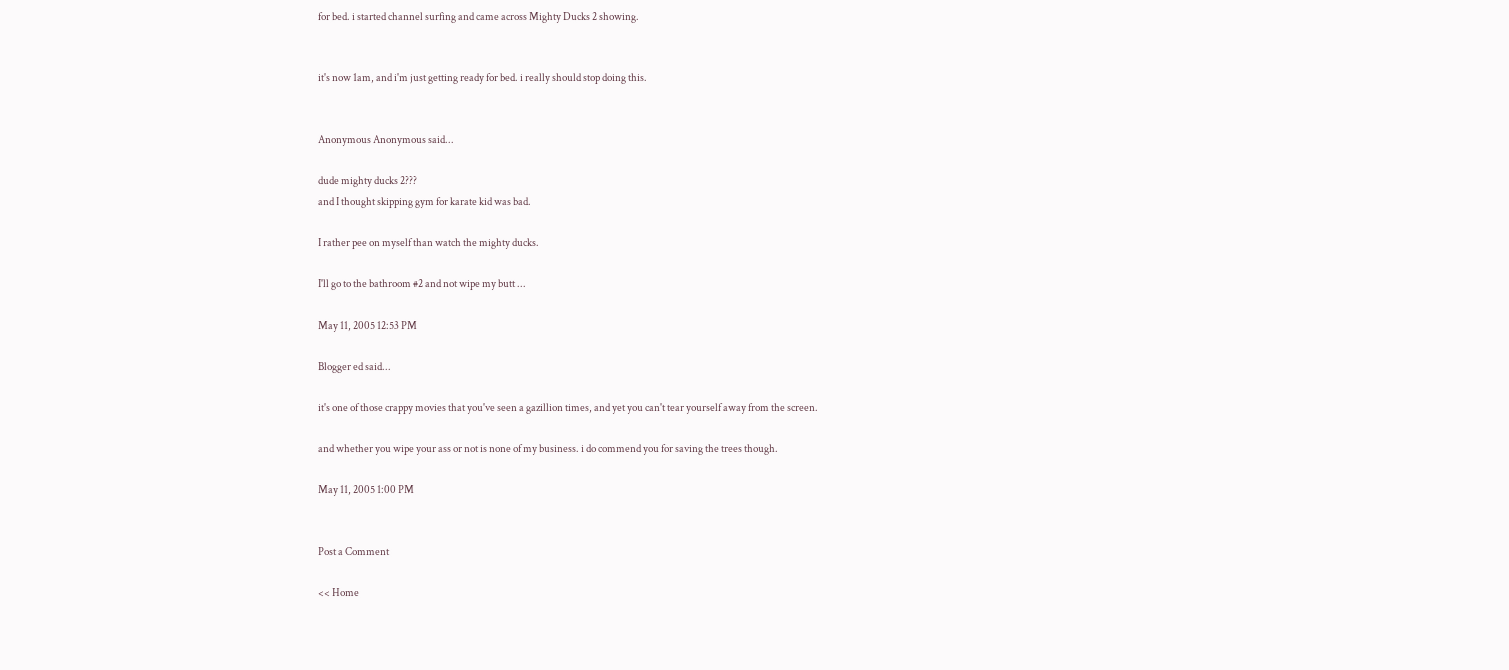for bed. i started channel surfing and came across Mighty Ducks 2 showing.


it's now 1am, and i'm just getting ready for bed. i really should stop doing this.


Anonymous Anonymous said...

dude mighty ducks 2???
and I thought skipping gym for karate kid was bad.

I rather pee on myself than watch the mighty ducks.

I'll go to the bathroom #2 and not wipe my butt ...

May 11, 2005 12:53 PM

Blogger ed said...

it's one of those crappy movies that you've seen a gazillion times, and yet you can't tear yourself away from the screen.

and whether you wipe your ass or not is none of my business. i do commend you for saving the trees though.

May 11, 2005 1:00 PM


Post a Comment

<< Home